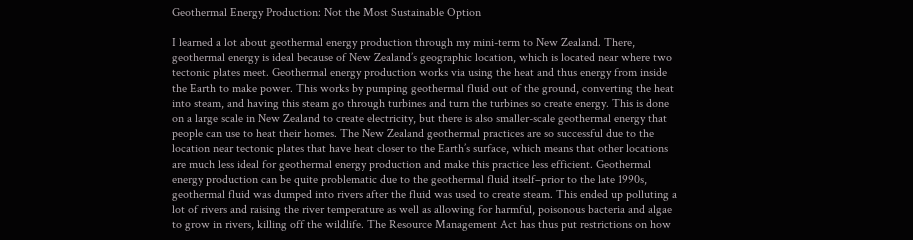Geothermal Energy Production: Not the Most Sustainable Option

I learned a lot about geothermal energy production through my mini-term to New Zealand. There, geothermal energy is ideal because of New Zealand’s geographic location, which is located near where two tectonic plates meet. Geothermal energy production works via using the heat and thus energy from inside the Earth to make power. This works by pumping geothermal fluid out of the ground, converting the heat into steam, and having this steam go through turbines and turn the turbines so create energy. This is done on a large scale in New Zealand to create electricity, but there is also smaller-scale geothermal energy that people can use to heat their homes. The New Zealand geothermal practices are so successful due to the location near tectonic plates that have heat closer to the Earth’s surface, which means that other locations are much less ideal for geothermal energy production and make this practice less efficient. Geothermal energy production can be quite problematic due to the geothermal fluid itself–prior to the late 1990s, geothermal fluid was dumped into rivers after the fluid was used to create steam. This ended up polluting a lot of rivers and raising the river temperature as well as allowing for harmful, poisonous bacteria and algae to grow in rivers, killing off the wildlife. The Resource Management Act has thus put restrictions on how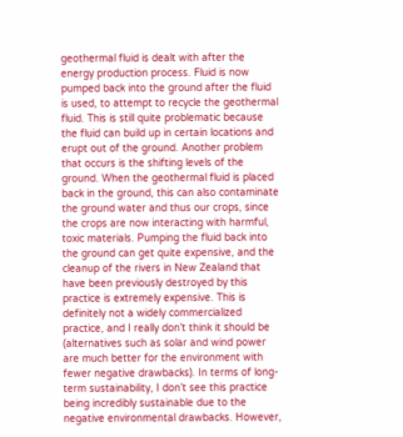geothermal fluid is dealt with after the energy production process. Fluid is now pumped back into the ground after the fluid is used, to attempt to recycle the geothermal fluid. This is still quite problematic because the fluid can build up in certain locations and erupt out of the ground. Another problem that occurs is the shifting levels of the ground. When the geothermal fluid is placed back in the ground, this can also contaminate the ground water and thus our crops, since the crops are now interacting with harmful, toxic materials. Pumping the fluid back into the ground can get quite expensive, and the cleanup of the rivers in New Zealand that have been previously destroyed by this practice is extremely expensive. This is definitely not a widely commercialized practice, and I really don’t think it should be (alternatives such as solar and wind power are much better for the environment with fewer negative drawbacks). In terms of long-term sustainability, I don’t see this practice being incredibly sustainable due to the negative environmental drawbacks. However,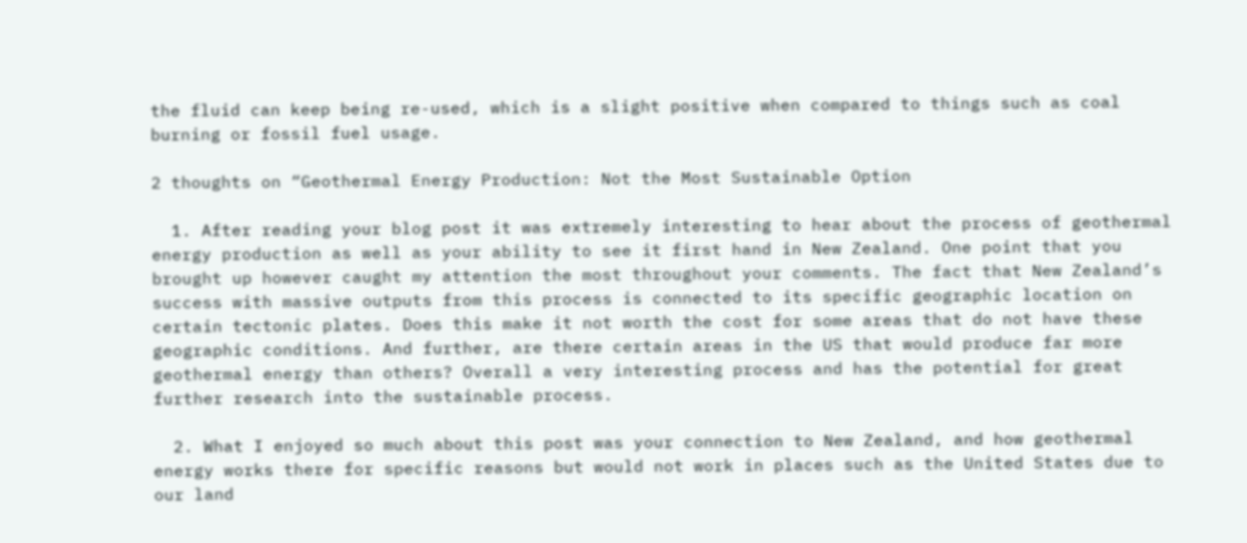the fluid can keep being re-used, which is a slight positive when compared to things such as coal burning or fossil fuel usage.

2 thoughts on “Geothermal Energy Production: Not the Most Sustainable Option

  1. After reading your blog post it was extremely interesting to hear about the process of geothermal energy production as well as your ability to see it first hand in New Zealand. One point that you brought up however caught my attention the most throughout your comments. The fact that New Zealand’s success with massive outputs from this process is connected to its specific geographic location on certain tectonic plates. Does this make it not worth the cost for some areas that do not have these geographic conditions. And further, are there certain areas in the US that would produce far more geothermal energy than others? Overall a very interesting process and has the potential for great further research into the sustainable process.

  2. What I enjoyed so much about this post was your connection to New Zealand, and how geothermal energy works there for specific reasons but would not work in places such as the United States due to our land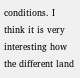conditions. I think it is very interesting how the different land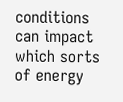conditions can impact which sorts of energy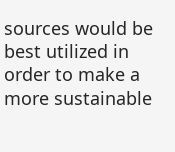sources would be best utilized in order to make a more sustainable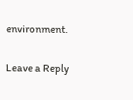environment.

Leave a Reply